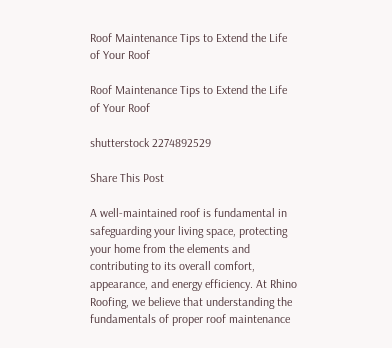Roof Maintenance Tips to Extend the Life of Your Roof

Roof Maintenance Tips to Extend the Life of Your Roof

shutterstock 2274892529

Share This Post

A well-maintained roof is fundamental in safeguarding your living space, protecting your home from the elements and contributing to its overall comfort, appearance, and energy efficiency. At Rhino Roofing, we believe that understanding the fundamentals of proper roof maintenance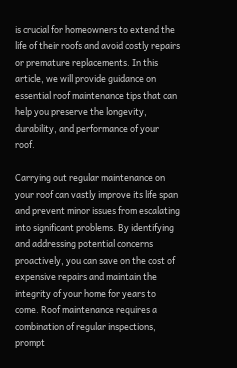is crucial for homeowners to extend the life of their roofs and avoid costly repairs or premature replacements. In this article, we will provide guidance on essential roof maintenance tips that can help you preserve the longevity, durability, and performance of your roof.

Carrying out regular maintenance on your roof can vastly improve its life span and prevent minor issues from escalating into significant problems. By identifying and addressing potential concerns proactively, you can save on the cost of expensive repairs and maintain the integrity of your home for years to come. Roof maintenance requires a combination of regular inspections, prompt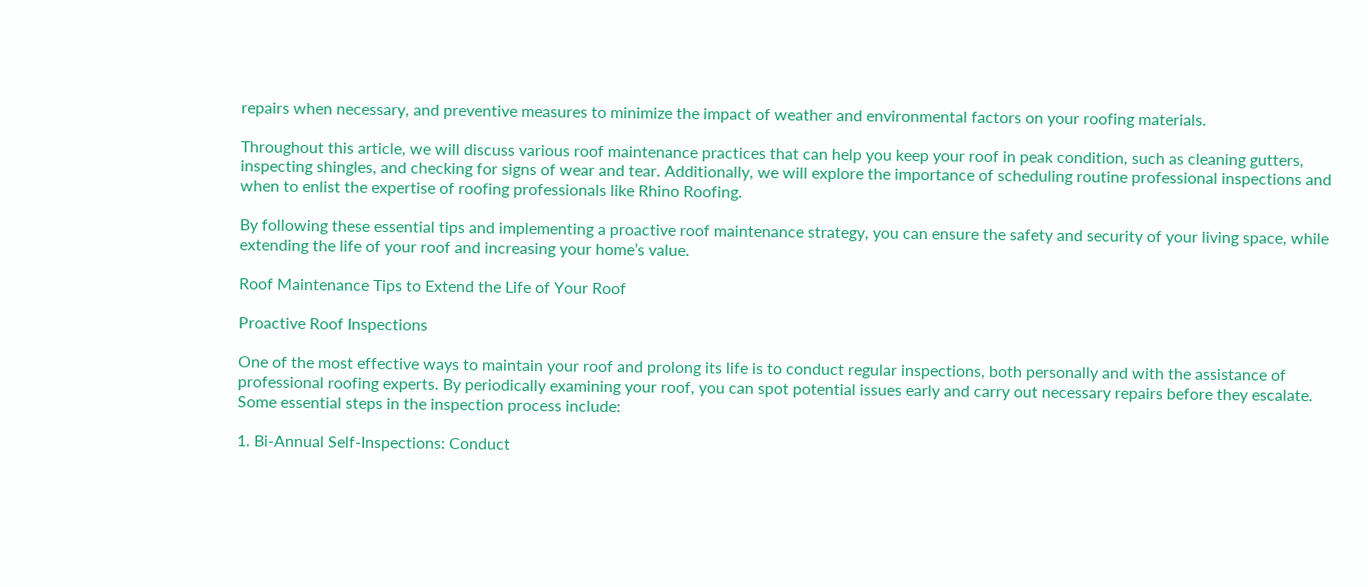repairs when necessary, and preventive measures to minimize the impact of weather and environmental factors on your roofing materials.

Throughout this article, we will discuss various roof maintenance practices that can help you keep your roof in peak condition, such as cleaning gutters, inspecting shingles, and checking for signs of wear and tear. Additionally, we will explore the importance of scheduling routine professional inspections and when to enlist the expertise of roofing professionals like Rhino Roofing.

By following these essential tips and implementing a proactive roof maintenance strategy, you can ensure the safety and security of your living space, while extending the life of your roof and increasing your home’s value.

Roof Maintenance Tips to Extend the Life of Your Roof

Proactive Roof Inspections

One of the most effective ways to maintain your roof and prolong its life is to conduct regular inspections, both personally and with the assistance of professional roofing experts. By periodically examining your roof, you can spot potential issues early and carry out necessary repairs before they escalate. Some essential steps in the inspection process include:

1. Bi-Annual Self-Inspections: Conduct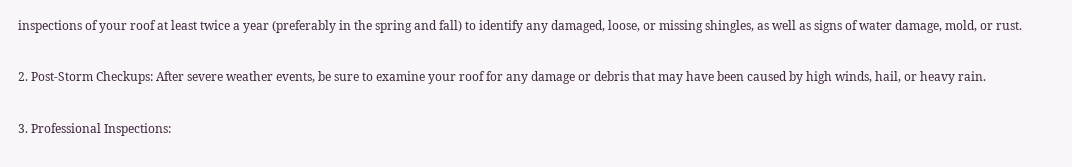inspections of your roof at least twice a year (preferably in the spring and fall) to identify any damaged, loose, or missing shingles, as well as signs of water damage, mold, or rust.

2. Post-Storm Checkups: After severe weather events, be sure to examine your roof for any damage or debris that may have been caused by high winds, hail, or heavy rain.

3. Professional Inspections: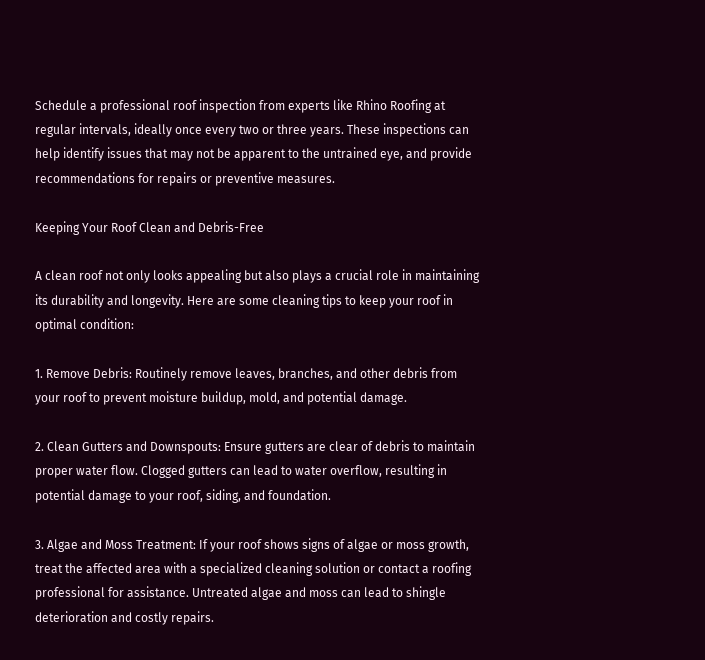Schedule a professional roof inspection from experts like Rhino Roofing at regular intervals, ideally once every two or three years. These inspections can help identify issues that may not be apparent to the untrained eye, and provide recommendations for repairs or preventive measures.

Keeping Your Roof Clean and Debris-Free

A clean roof not only looks appealing but also plays a crucial role in maintaining its durability and longevity. Here are some cleaning tips to keep your roof in optimal condition:

1. Remove Debris: Routinely remove leaves, branches, and other debris from your roof to prevent moisture buildup, mold, and potential damage.

2. Clean Gutters and Downspouts: Ensure gutters are clear of debris to maintain proper water flow. Clogged gutters can lead to water overflow, resulting in potential damage to your roof, siding, and foundation.

3. Algae and Moss Treatment: If your roof shows signs of algae or moss growth, treat the affected area with a specialized cleaning solution or contact a roofing professional for assistance. Untreated algae and moss can lead to shingle deterioration and costly repairs.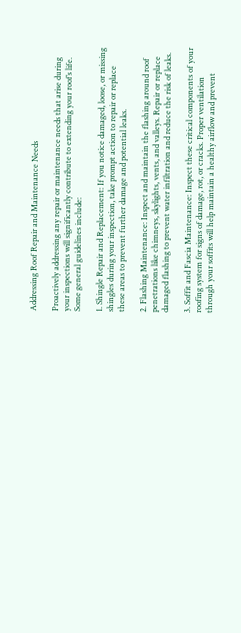Addressing Roof Repair and Maintenance Needs

Proactively addressing any repair or maintenance needs that arise during your inspections will significantly contribute to extending your roof’s life. Some general guidelines include:

1. Shingle Repair and Replacement: If you notice damaged, loose, or missing shingles during your inspection, take prompt action to repair or replace these areas to prevent further damage and potential leaks.

2. Flashing Maintenance: Inspect and maintain the flashing around roof penetrations like chimneys, skylights, vents, and valleys. Repair or replace damaged flashing to prevent water infiltration and reduce the risk of leaks.

3. Soffit and Fascia Maintenance: Inspect these critical components of your roofing system for signs of damage, rot, or cracks. Proper ventilation through your soffits will help maintain a healthy airflow and prevent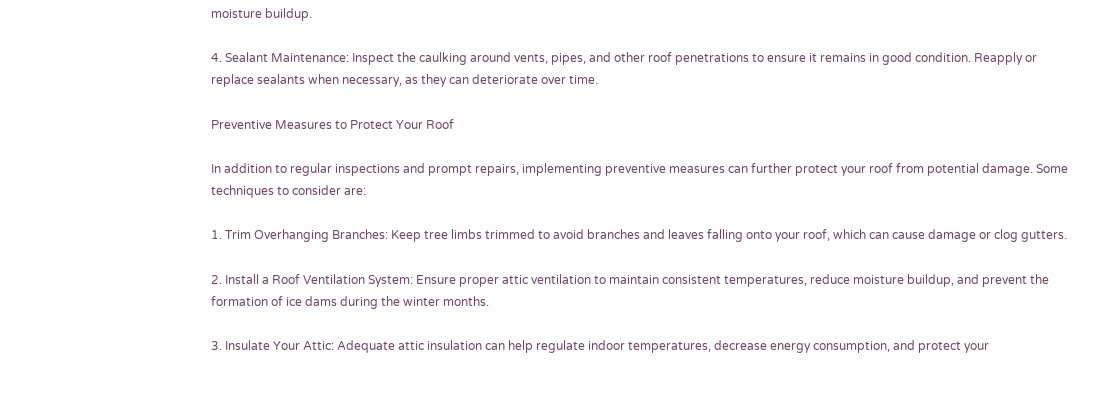moisture buildup.

4. Sealant Maintenance: Inspect the caulking around vents, pipes, and other roof penetrations to ensure it remains in good condition. Reapply or replace sealants when necessary, as they can deteriorate over time.

Preventive Measures to Protect Your Roof

In addition to regular inspections and prompt repairs, implementing preventive measures can further protect your roof from potential damage. Some techniques to consider are:

1. Trim Overhanging Branches: Keep tree limbs trimmed to avoid branches and leaves falling onto your roof, which can cause damage or clog gutters.

2. Install a Roof Ventilation System: Ensure proper attic ventilation to maintain consistent temperatures, reduce moisture buildup, and prevent the formation of ice dams during the winter months.

3. Insulate Your Attic: Adequate attic insulation can help regulate indoor temperatures, decrease energy consumption, and protect your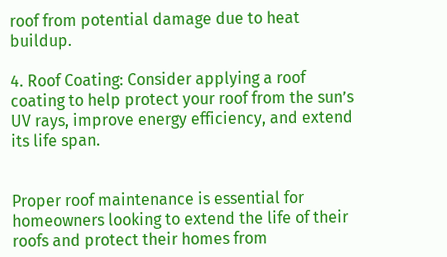roof from potential damage due to heat buildup.

4. Roof Coating: Consider applying a roof coating to help protect your roof from the sun’s UV rays, improve energy efficiency, and extend its life span.


Proper roof maintenance is essential for homeowners looking to extend the life of their roofs and protect their homes from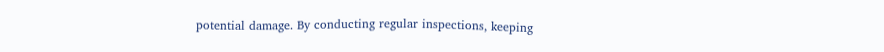potential damage. By conducting regular inspections, keeping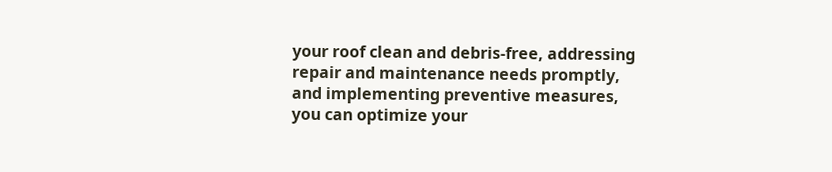your roof clean and debris-free, addressing repair and maintenance needs promptly, and implementing preventive measures, you can optimize your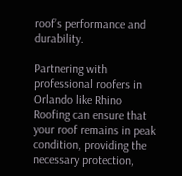roof’s performance and durability.

Partnering with professional roofers in Orlando like Rhino Roofing can ensure that your roof remains in peak condition, providing the necessary protection,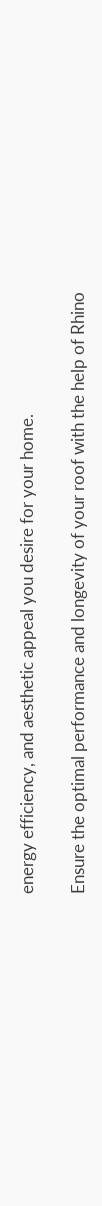energy efficiency, and aesthetic appeal you desire for your home.

Ensure the optimal performance and longevity of your roof with the help of Rhino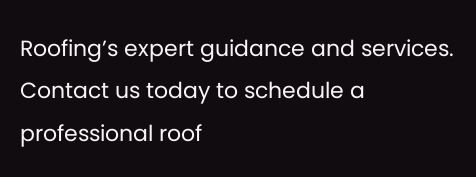Roofing’s expert guidance and services. Contact us today to schedule a professional roof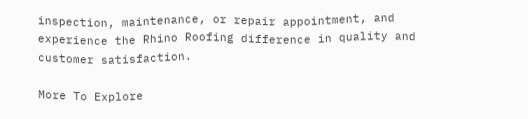inspection, maintenance, or repair appointment, and experience the Rhino Roofing difference in quality and customer satisfaction.

More To Explore